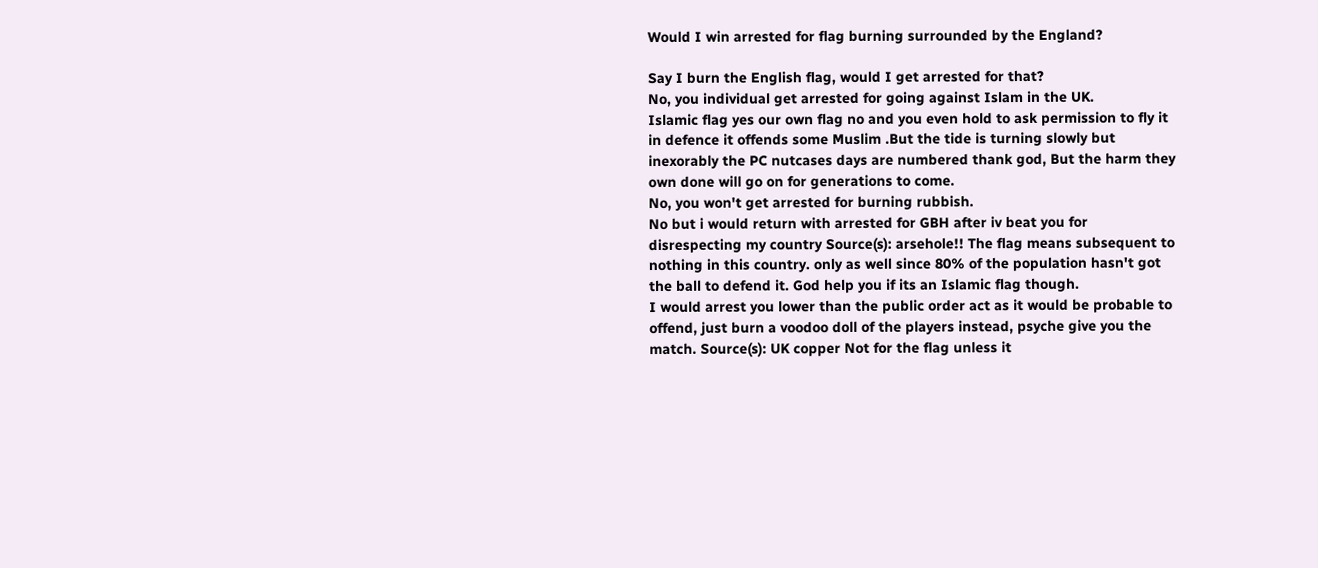Would I win arrested for flag burning surrounded by the England?

Say I burn the English flag, would I get arrested for that?
No, you individual get arrested for going against Islam in the UK.
Islamic flag yes our own flag no and you even hold to ask permission to fly it in defence it offends some Muslim .But the tide is turning slowly but inexorably the PC nutcases days are numbered thank god, But the harm they own done will go on for generations to come.
No, you won't get arrested for burning rubbish.
No but i would return with arrested for GBH after iv beat you for disrespecting my country Source(s): arsehole!! The flag means subsequent to nothing in this country. only as well since 80% of the population hasn't got the ball to defend it. God help you if its an Islamic flag though.
I would arrest you lower than the public order act as it would be probable to offend, just burn a voodoo doll of the players instead, psyche give you the match. Source(s): UK copper Not for the flag unless it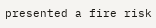presented a fire risk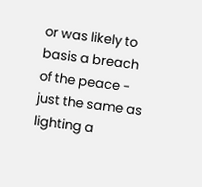or was likely to basis a breach of the peace - just the same as lighting a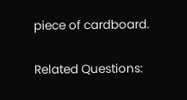piece of cardboard.

Related Questions: